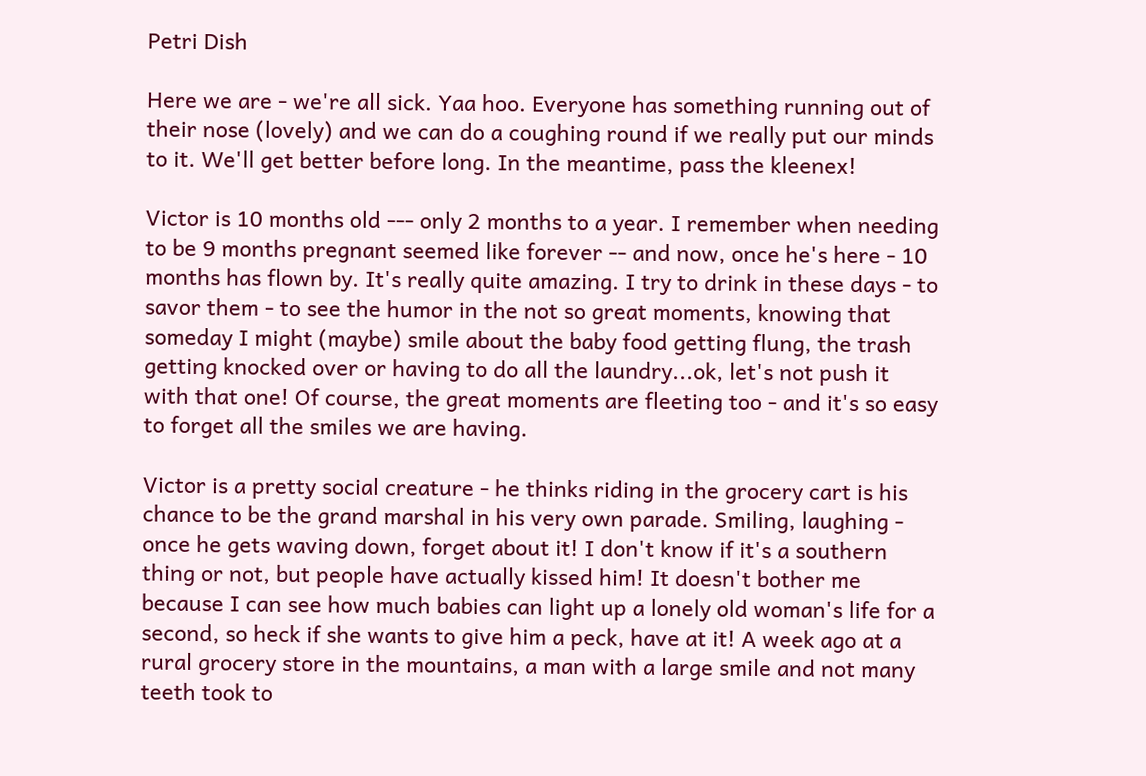Petri Dish

Here we are - we're all sick. Yaa hoo. Everyone has something running out of their nose (lovely) and we can do a coughing round if we really put our minds to it. We'll get better before long. In the meantime, pass the kleenex!

Victor is 10 months old --- only 2 months to a year. I remember when needing to be 9 months pregnant seemed like forever -- and now, once he's here - 10 months has flown by. It's really quite amazing. I try to drink in these days - to savor them - to see the humor in the not so great moments, knowing that someday I might (maybe) smile about the baby food getting flung, the trash getting knocked over or having to do all the laundry...ok, let's not push it with that one! Of course, the great moments are fleeting too - and it's so easy to forget all the smiles we are having.

Victor is a pretty social creature - he thinks riding in the grocery cart is his chance to be the grand marshal in his very own parade. Smiling, laughing - once he gets waving down, forget about it! I don't know if it's a southern thing or not, but people have actually kissed him! It doesn't bother me because I can see how much babies can light up a lonely old woman's life for a second, so heck if she wants to give him a peck, have at it! A week ago at a rural grocery store in the mountains, a man with a large smile and not many teeth took to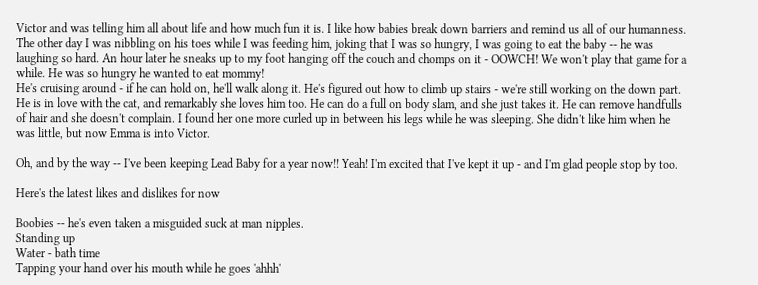Victor and was telling him all about life and how much fun it is. I like how babies break down barriers and remind us all of our humanness.
The other day I was nibbling on his toes while I was feeding him, joking that I was so hungry, I was going to eat the baby -- he was laughing so hard. An hour later he sneaks up to my foot hanging off the couch and chomps on it - OOWCH! We won't play that game for a while. He was so hungry he wanted to eat mommy!
He's cruising around - if he can hold on, he'll walk along it. He's figured out how to climb up stairs - we're still working on the down part. He is in love with the cat, and remarkably she loves him too. He can do a full on body slam, and she just takes it. He can remove handfulls of hair and she doesn't complain. I found her one more curled up in between his legs while he was sleeping. She didn't like him when he was little, but now Emma is into Victor.

Oh, and by the way -- I've been keeping Lead Baby for a year now!! Yeah! I'm excited that I've kept it up - and I'm glad people stop by too.

Here's the latest likes and dislikes for now

Boobies -- he's even taken a misguided suck at man nipples.
Standing up
Water - bath time
Tapping your hand over his mouth while he goes 'ahhh'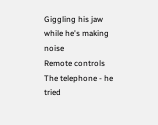Giggling his jaw while he's making noise
Remote controls
The telephone - he tried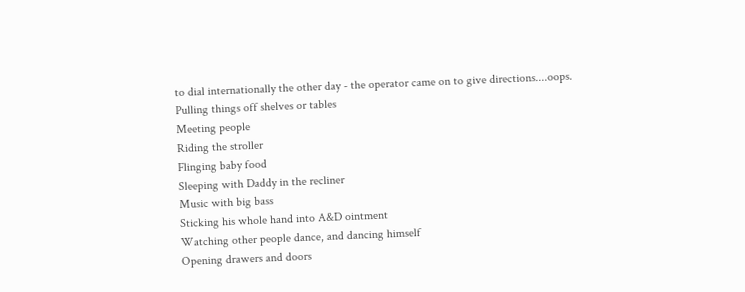to dial internationally the other day - the operator came on to give directions....oops.
Pulling things off shelves or tables
Meeting people
Riding the stroller
Flinging baby food
Sleeping with Daddy in the recliner
Music with big bass
Sticking his whole hand into A&D ointment
Watching other people dance, and dancing himself
Opening drawers and doors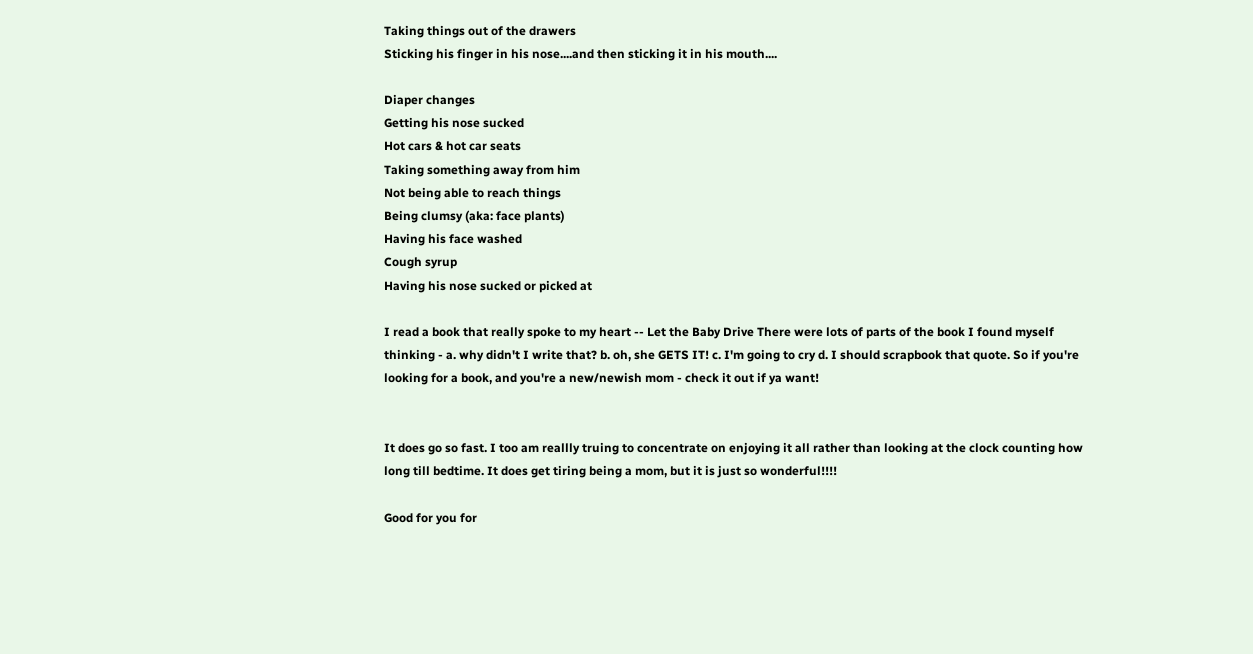Taking things out of the drawers
Sticking his finger in his nose....and then sticking it in his mouth....

Diaper changes
Getting his nose sucked
Hot cars & hot car seats
Taking something away from him
Not being able to reach things
Being clumsy (aka: face plants)
Having his face washed
Cough syrup
Having his nose sucked or picked at

I read a book that really spoke to my heart -- Let the Baby Drive There were lots of parts of the book I found myself thinking - a. why didn't I write that? b. oh, she GETS IT! c. I'm going to cry d. I should scrapbook that quote. So if you're looking for a book, and you're a new/newish mom - check it out if ya want!


It does go so fast. I too am reallly truing to concentrate on enjoying it all rather than looking at the clock counting how long till bedtime. It does get tiring being a mom, but it is just so wonderful!!!!

Good for you for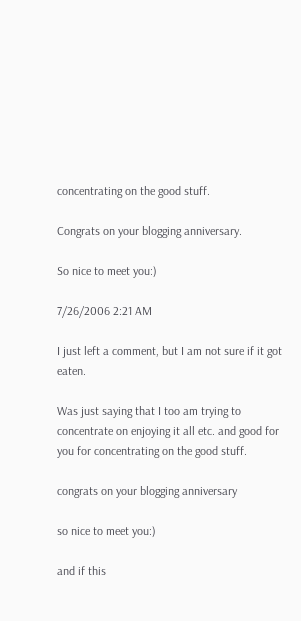concentrating on the good stuff.

Congrats on your blogging anniversary.

So nice to meet you:)

7/26/2006 2:21 AM

I just left a comment, but I am not sure if it got eaten.

Was just saying that I too am trying to concentrate on enjoying it all etc. and good for you for concentrating on the good stuff.

congrats on your blogging anniversary

so nice to meet you:)

and if this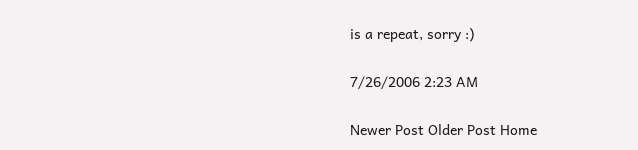is a repeat, sorry :)

7/26/2006 2:23 AM

Newer Post Older Post Home